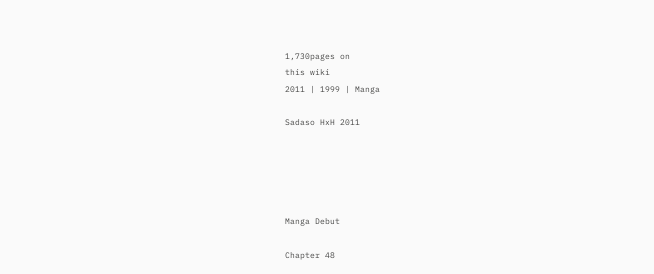1,730pages on
this wiki
2011 | 1999 | Manga

Sadaso HxH 2011





Manga Debut

Chapter 48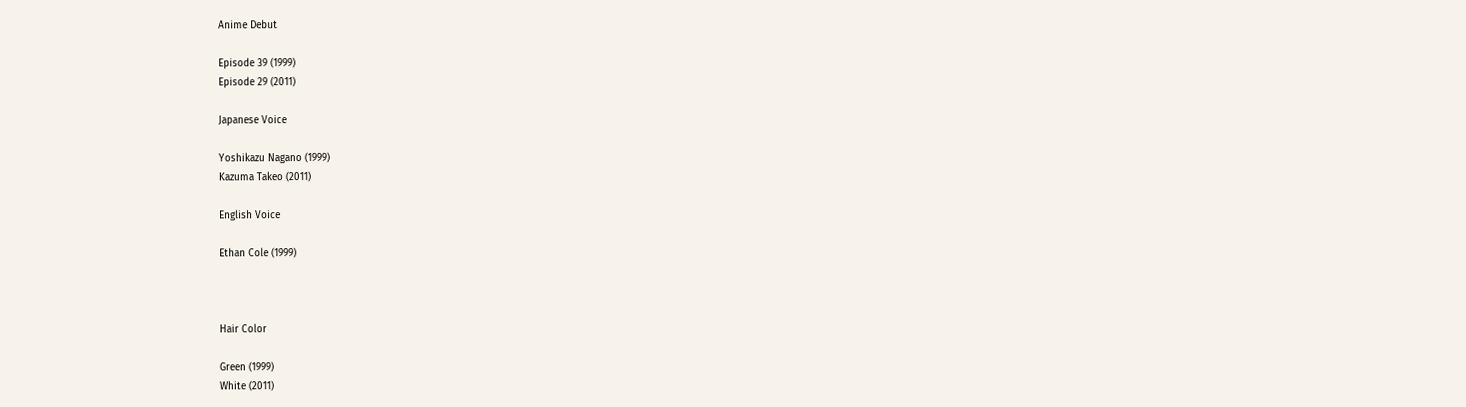Anime Debut

Episode 39 (1999)
Episode 29 (2011)

Japanese Voice

Yoshikazu Nagano (1999)
Kazuma Takeo (2011)

English Voice

Ethan Cole (1999)



Hair Color

Green (1999)
White (2011)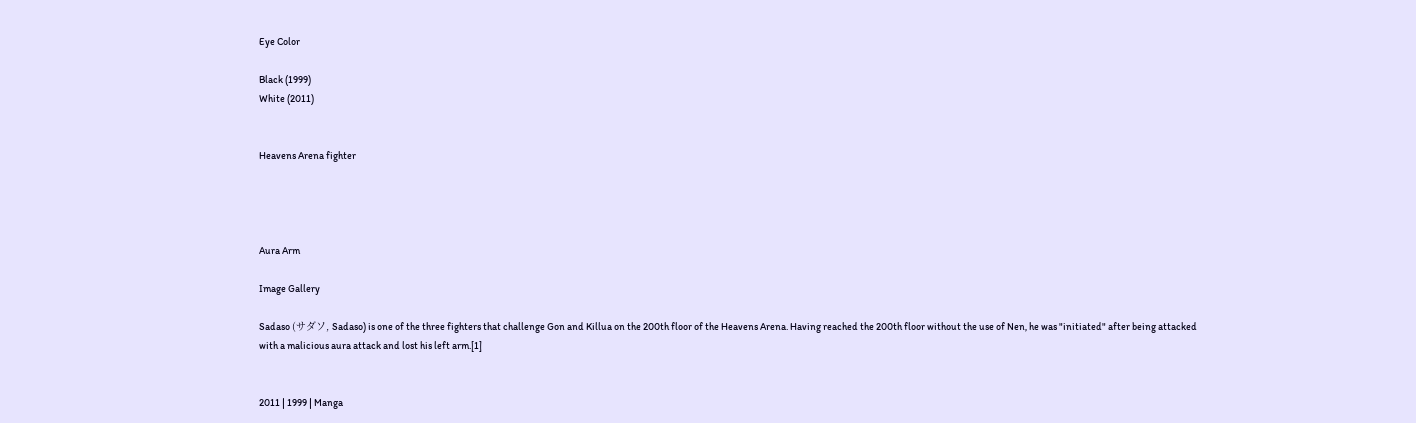Eye Color

Black (1999)
White (2011)


Heavens Arena fighter




Aura Arm

Image Gallery

Sadaso (サダソ, Sadaso) is one of the three fighters that challenge Gon and Killua on the 200th floor of the Heavens Arena. Having reached the 200th floor without the use of Nen, he was "initiated" after being attacked with a malicious aura attack and lost his left arm.[1]


2011 | 1999 | Manga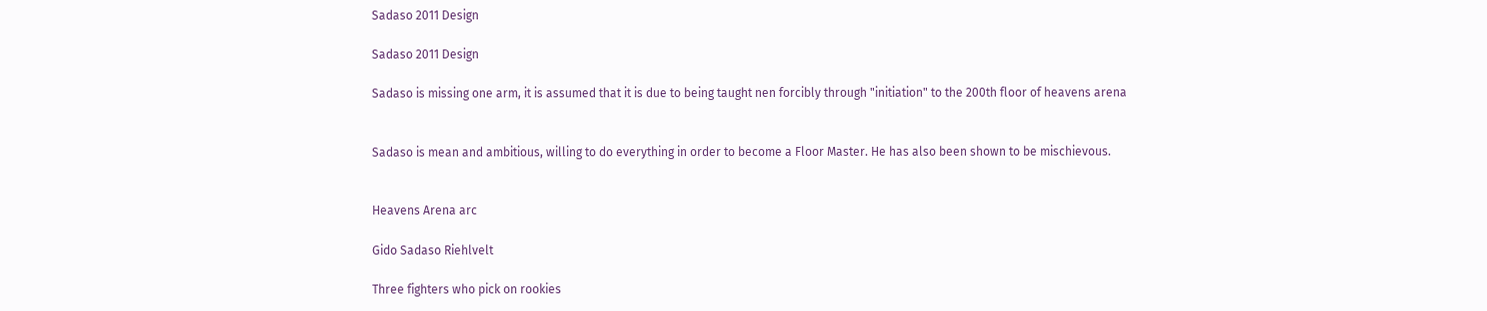Sadaso 2011 Design

Sadaso 2011 Design

Sadaso is missing one arm, it is assumed that it is due to being taught nen forcibly through "initiation" to the 200th floor of heavens arena


Sadaso is mean and ambitious, willing to do everything in order to become a Floor Master. He has also been shown to be mischievous.


Heavens Arena arc

Gido Sadaso Riehlvelt

Three fighters who pick on rookies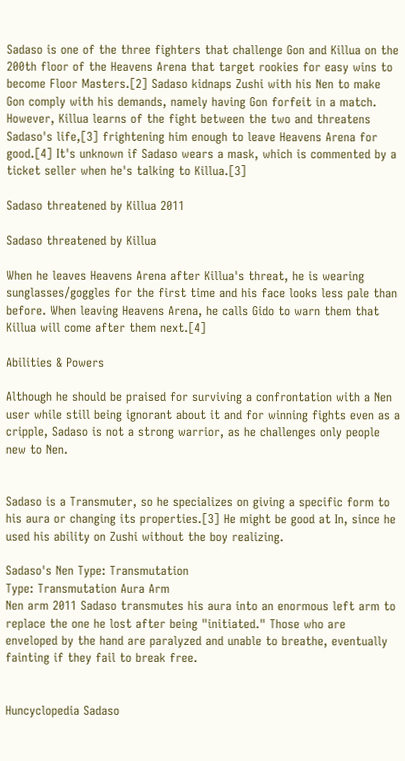Sadaso is one of the three fighters that challenge Gon and Killua on the 200th floor of the Heavens Arena that target rookies for easy wins to become Floor Masters.[2] Sadaso kidnaps Zushi with his Nen to make Gon comply with his demands, namely having Gon forfeit in a match. However, Killua learns of the fight between the two and threatens Sadaso's life,[3] frightening him enough to leave Heavens Arena for good.[4] It's unknown if Sadaso wears a mask, which is commented by a ticket seller when he's talking to Killua.[3]

Sadaso threatened by Killua 2011

Sadaso threatened by Killua

When he leaves Heavens Arena after Killua's threat, he is wearing sunglasses/goggles for the first time and his face looks less pale than before. When leaving Heavens Arena, he calls Gido to warn them that Killua will come after them next.[4]

Abilities & Powers

Although he should be praised for surviving a confrontation with a Nen user while still being ignorant about it and for winning fights even as a cripple, Sadaso is not a strong warrior, as he challenges only people new to Nen.


Sadaso is a Transmuter, so he specializes on giving a specific form to his aura or changing its properties.[3] He might be good at In, since he used his ability on Zushi without the boy realizing.

Sadaso's Nen Type: Transmutation
Type: Transmutation Aura Arm
Nen arm 2011 Sadaso transmutes his aura into an enormous left arm to replace the one he lost after being "initiated." Those who are enveloped by the hand are paralyzed and unable to breathe, eventually fainting if they fail to break free.


Huncyclopedia Sadaso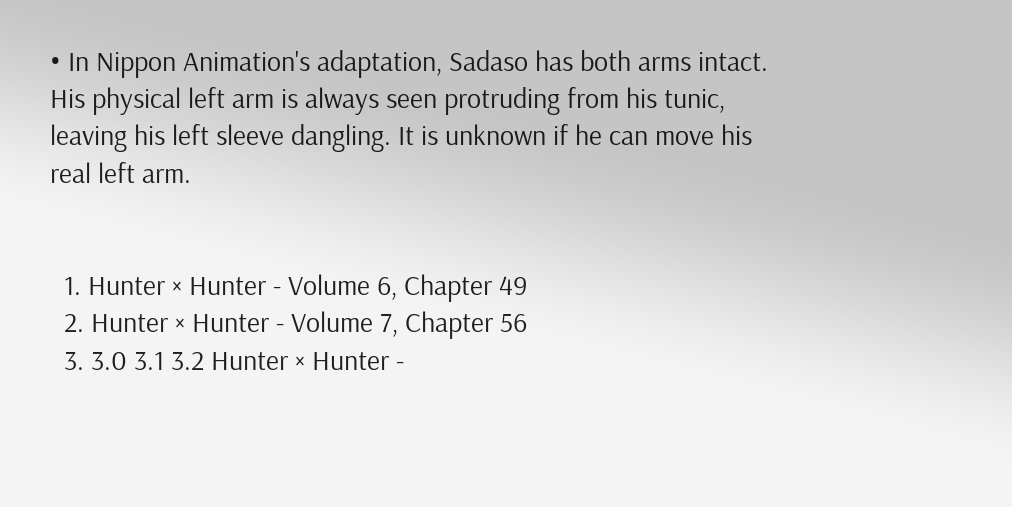• In Nippon Animation's adaptation, Sadaso has both arms intact. His physical left arm is always seen protruding from his tunic, leaving his left sleeve dangling. It is unknown if he can move his real left arm.


  1. Hunter × Hunter - Volume 6, Chapter 49
  2. Hunter × Hunter - Volume 7, Chapter 56
  3. 3.0 3.1 3.2 Hunter × Hunter -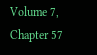Volume 7, Chapter 57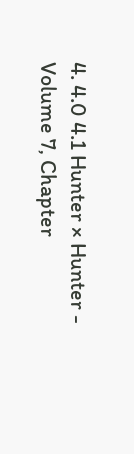4. 4.0 4.1 Hunter × Hunter - Volume 7, Chapter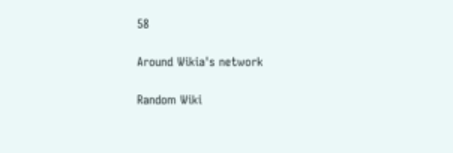58

Around Wikia's network

Random Wiki